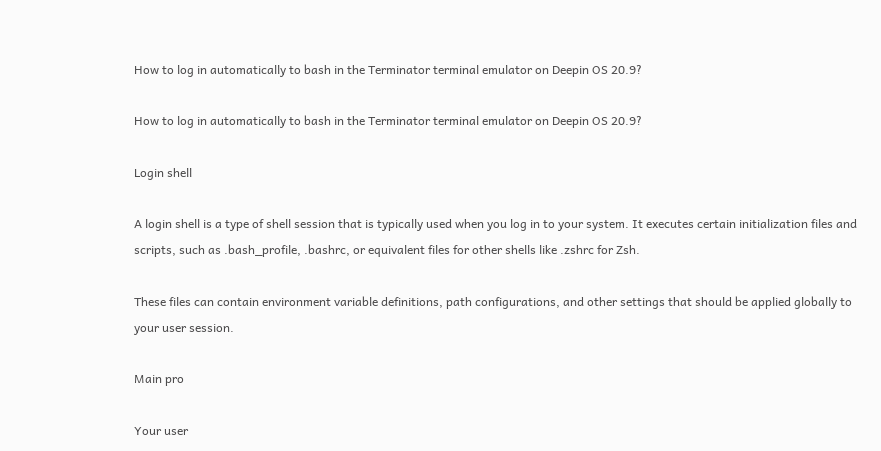How to log in automatically to bash in the Terminator terminal emulator on Deepin OS 20.9?

How to log in automatically to bash in the Terminator terminal emulator on Deepin OS 20.9?

Login shell

A login shell is a type of shell session that is typically used when you log in to your system. It executes certain initialization files and scripts, such as .bash_profile, .bashrc, or equivalent files for other shells like .zshrc for Zsh.

These files can contain environment variable definitions, path configurations, and other settings that should be applied globally to your user session.

Main pro

Your user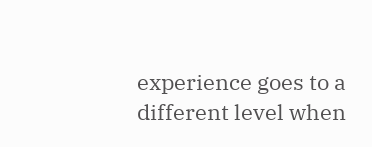experience goes to a different level when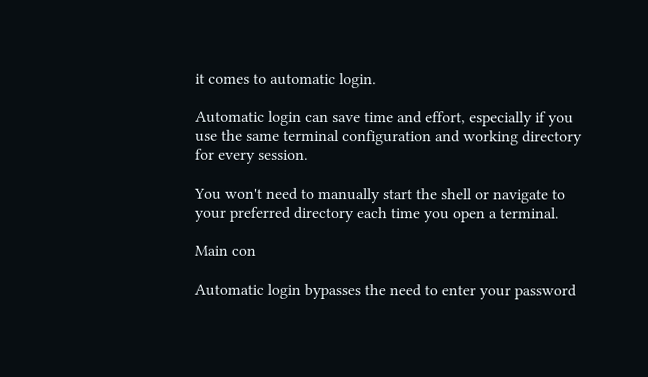it comes to automatic login.

Automatic login can save time and effort, especially if you use the same terminal configuration and working directory for every session.

You won't need to manually start the shell or navigate to your preferred directory each time you open a terminal.

Main con

Automatic login bypasses the need to enter your password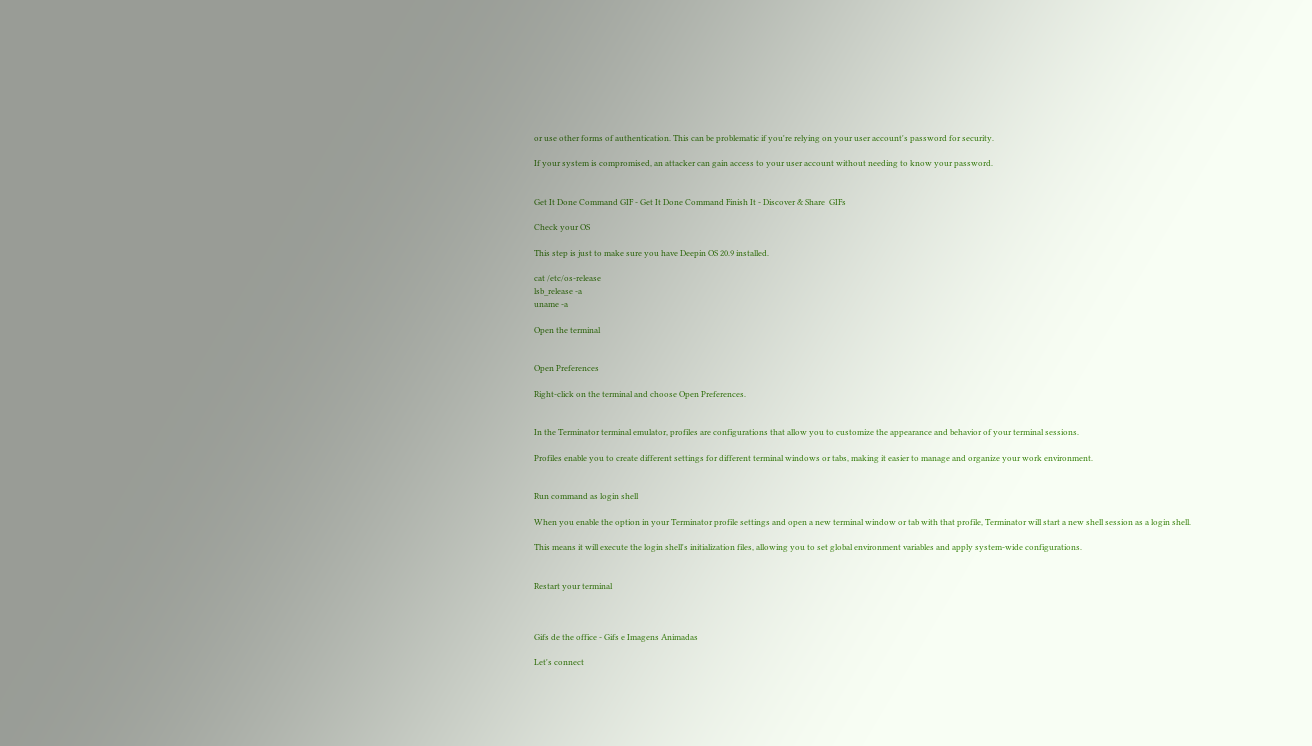or use other forms of authentication. This can be problematic if you're relying on your user account's password for security.

If your system is compromised, an attacker can gain access to your user account without needing to know your password.


Get It Done Command GIF - Get It Done Command Finish It - Discover & Share  GIFs

Check your OS

This step is just to make sure you have Deepin OS 20.9 installed.

cat /etc/os-release
lsb_release -a
uname -a

Open the terminal


Open Preferences

Right-click on the terminal and choose Open Preferences.


In the Terminator terminal emulator, profiles are configurations that allow you to customize the appearance and behavior of your terminal sessions.

Profiles enable you to create different settings for different terminal windows or tabs, making it easier to manage and organize your work environment.


Run command as login shell

When you enable the option in your Terminator profile settings and open a new terminal window or tab with that profile, Terminator will start a new shell session as a login shell.

This means it will execute the login shell's initialization files, allowing you to set global environment variables and apply system-wide configurations.


Restart your terminal



Gifs de the office - Gifs e Imagens Animadas

Let's connect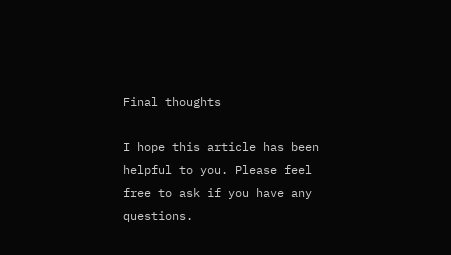Final thoughts

I hope this article has been helpful to you. Please feel free to ask if you have any questions.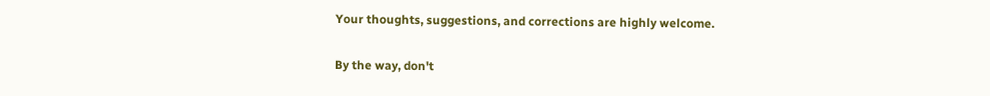Your thoughts, suggestions, and corrections are highly welcome.

By the way, don't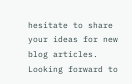hesitate to share your ideas for new blog articles. Looking forward to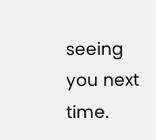seeing you next time.